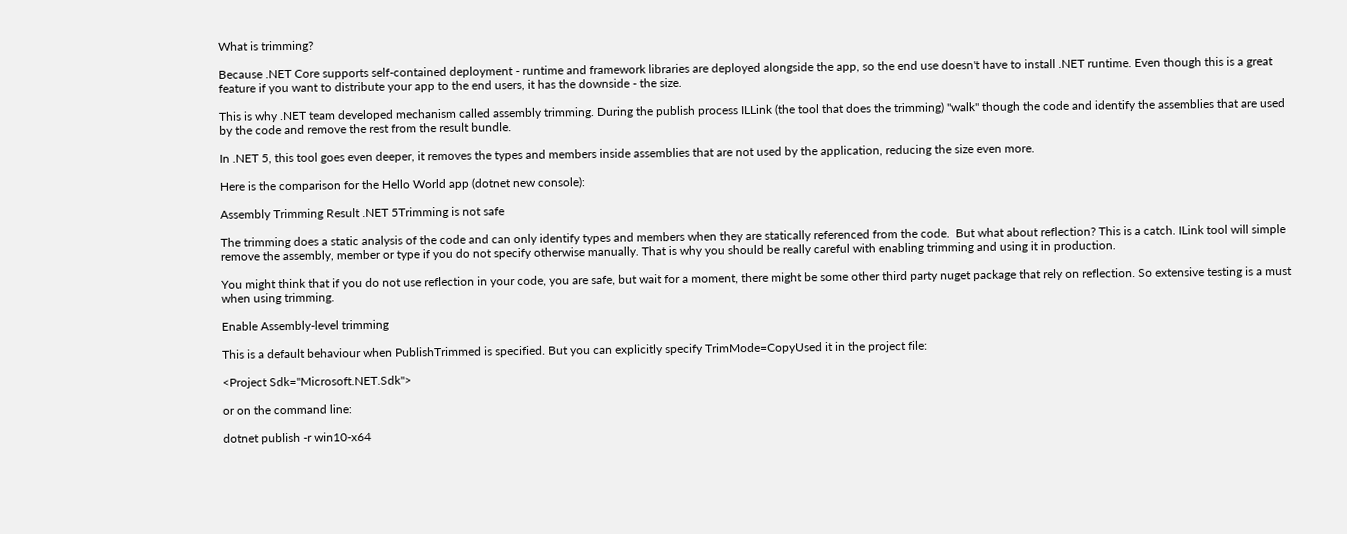What is trimming?

Because .NET Core supports self-contained deployment - runtime and framework libraries are deployed alongside the app, so the end use doesn't have to install .NET runtime. Even though this is a great feature if you want to distribute your app to the end users, it has the downside - the size.

This is why .NET team developed mechanism called assembly trimming. During the publish process ILLink (the tool that does the trimming) "walk" though the code and identify the assemblies that are used by the code and remove the rest from the result bundle.

In .NET 5, this tool goes even deeper, it removes the types and members inside assemblies that are not used by the application, reducing the size even more.

Here is the comparison for the Hello World app (dotnet new console):

Assembly Trimming Result .NET 5Trimming is not safe

The trimming does a static analysis of the code and can only identify types and members when they are statically referenced from the code.  But what about reflection? This is a catch. ILink tool will simple remove the assembly, member or type if you do not specify otherwise manually. That is why you should be really careful with enabling trimming and using it in production.

You might think that if you do not use reflection in your code, you are safe, but wait for a moment, there might be some other third party nuget package that rely on reflection. So extensive testing is a must when using trimming.

Enable Assembly-level trimming

This is a default behaviour when PublishTrimmed is specified. But you can explicitly specify TrimMode=CopyUsed it in the project file:

<Project Sdk="Microsoft.NET.Sdk">

or on the command line:

dotnet publish -r win10-x64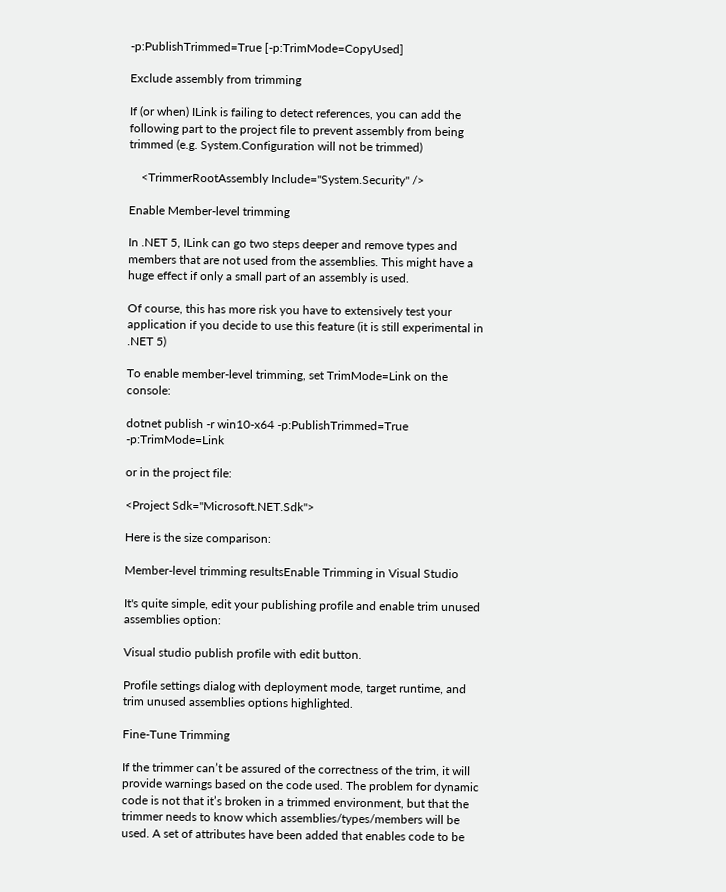-p:PublishTrimmed=True [-p:TrimMode=CopyUsed]

Exclude assembly from trimming

If (or when) ILink is failing to detect references, you can add the following part to the project file to prevent assembly from being trimmed (e.g. System.Configuration will not be trimmed)

    <TrimmerRootAssembly Include="System.Security" />

Enable Member-level trimming

In .NET 5, ILink can go two steps deeper and remove types and members that are not used from the assemblies. This might have a huge effect if only a small part of an assembly is used.

Of course, this has more risk you have to extensively test your application if you decide to use this feature (it is still experimental in .NET 5)

To enable member-level trimming, set TrimMode=Link on the console:

dotnet publish -r win10-x64 -p:PublishTrimmed=True -p:TrimMode=Link

or in the project file:

<Project Sdk="Microsoft.NET.Sdk">

Here is the size comparison:

Member-level trimming resultsEnable Trimming in Visual Studio

It's quite simple, edit your publishing profile and enable trim unused assemblies option:

Visual studio publish profile with edit button.

Profile settings dialog with deployment mode, target runtime, and trim unused assemblies options highlighted.

Fine-Tune Trimming

If the trimmer can’t be assured of the correctness of the trim, it will provide warnings based on the code used. The problem for dynamic code is not that it’s broken in a trimmed environment, but that the trimmer needs to know which assemblies/types/members will be used. A set of attributes have been added that enables code to be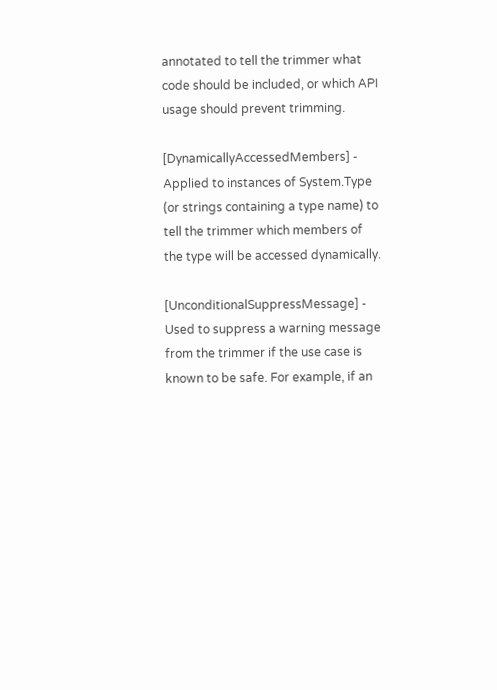annotated to tell the trimmer what code should be included, or which API usage should prevent trimming.

[DynamicallyAccessedMembers] - Applied to instances of System.Type (or strings containing a type name) to tell the trimmer which members of the type will be accessed dynamically.

[UnconditionalSuppressMessage] - Used to suppress a warning message from the trimmer if the use case is known to be safe. For example, if an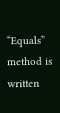“Equals” method is written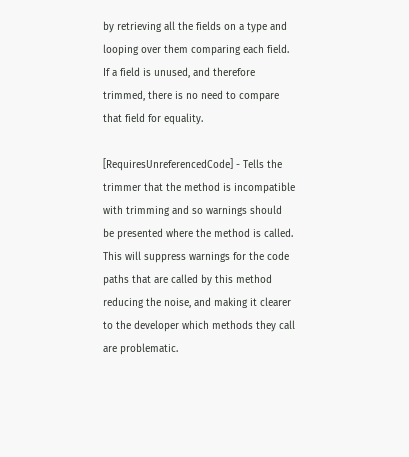by retrieving all the fields on a type and looping over them comparing each field. If a field is unused, and therefore trimmed, there is no need to compare that field for equality.

[RequiresUnreferencedCode] - Tells the trimmer that the method is incompatible with trimming and so warnings should be presented where the method is called. This will suppress warnings for the code paths that are called by this method reducing the noise, and making it clearer to the developer which methods they call are problematic.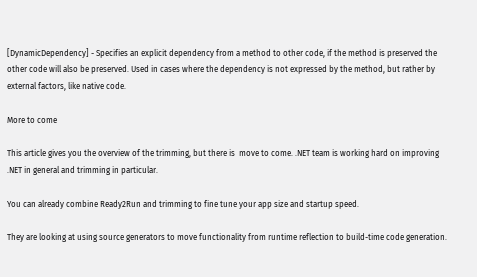[DynamicDependency] - Specifies an explicit dependency from a method to other code, if the method is preserved the other code will also be preserved. Used in cases where the dependency is not expressed by the method, but rather by external factors, like native code.

More to come

This article gives you the overview of the trimming, but there is  move to come. .NET team is working hard on improving .NET in general and trimming in particular.

You can already combine Ready2Run and trimming to fine tune your app size and startup speed.

They are looking at using source generators to move functionality from runtime reflection to build-time code generation.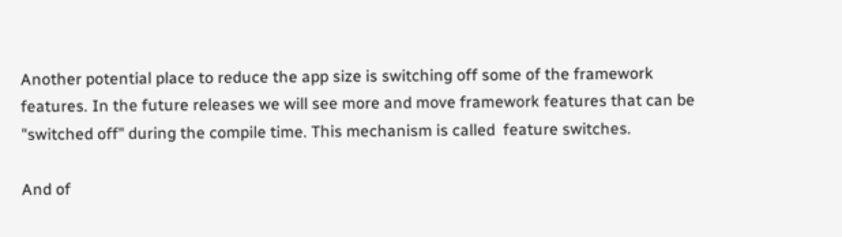Another potential place to reduce the app size is switching off some of the framework features. In the future releases we will see more and move framework features that can be "switched off" during the compile time. This mechanism is called  feature switches.

And of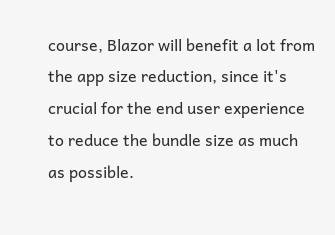course, Blazor will benefit a lot from the app size reduction, since it's crucial for the end user experience to reduce the bundle size as much as possible.